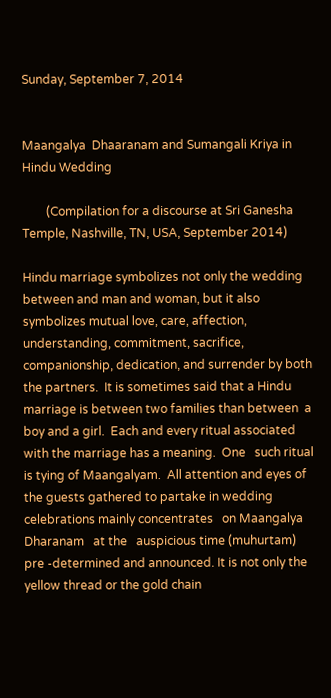Sunday, September 7, 2014


Maangalya  Dhaaranam and Sumangali Kriya in Hindu Wedding

        (Compilation for a discourse at Sri Ganesha Temple, Nashville, TN, USA, September 2014)

Hindu marriage symbolizes not only the wedding between and man and woman, but it also symbolizes mutual love, care, affection, understanding, commitment, sacrifice, companionship, dedication, and surrender by both the partners.  It is sometimes said that a Hindu marriage is between two families than between  a boy and a girl.  Each and every ritual associated with the marriage has a meaning.  One   such ritual is tying of Maangalyam.  All attention and eyes of the guests gathered to partake in wedding celebrations mainly concentrates   on Maangalya Dharanam   at the   auspicious time (muhurtam) pre -determined and announced. It is not only the yellow thread or the gold chain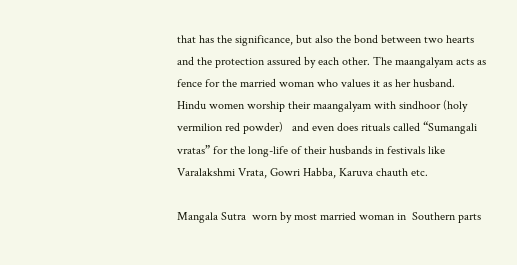that has the significance, but also the bond between two hearts and the protection assured by each other. The maangalyam acts as fence for the married woman who values it as her husband.  Hindu women worship their maangalyam with sindhoor (holy vermilion red powder)   and even does rituals called “Sumangali vratas” for the long-life of their husbands in festivals like Varalakshmi Vrata, Gowri Habba, Karuva chauth etc.

Mangala Sutra  worn by most married woman in  Southern parts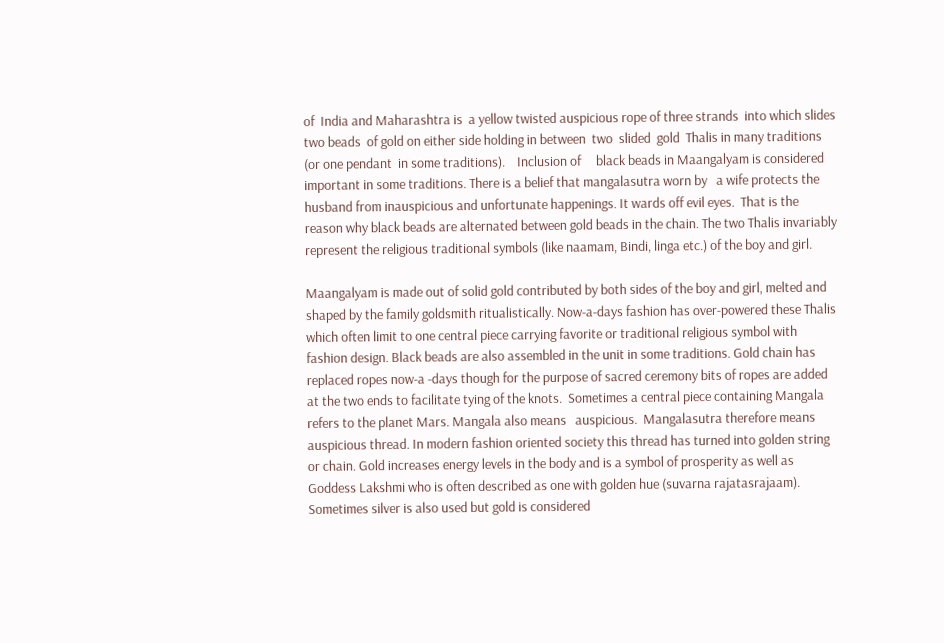of  India and Maharashtra is  a yellow twisted auspicious rope of three strands  into which slides   two beads  of gold on either side holding in between  two  slided  gold  Thalis in many traditions  (or one pendant  in some traditions).    Inclusion of     black beads in Maangalyam is considered important in some traditions. There is a belief that mangalasutra worn by   a wife protects the husband from inauspicious and unfortunate happenings. It wards off evil eyes.  That is the reason why black beads are alternated between gold beads in the chain. The two Thalis invariably represent the religious traditional symbols (like naamam, Bindi, linga etc.) of the boy and girl.

Maangalyam is made out of solid gold contributed by both sides of the boy and girl, melted and shaped by the family goldsmith ritualistically. Now-a-days fashion has over-powered these Thalis which often limit to one central piece carrying favorite or traditional religious symbol with fashion design. Black beads are also assembled in the unit in some traditions. Gold chain has replaced ropes now-a -days though for the purpose of sacred ceremony bits of ropes are added at the two ends to facilitate tying of the knots.  Sometimes a central piece containing Mangala refers to the planet Mars. Mangala also means   auspicious.  Mangalasutra therefore means auspicious thread. In modern fashion oriented society this thread has turned into golden string or chain. Gold increases energy levels in the body and is a symbol of prosperity as well as Goddess Lakshmi who is often described as one with golden hue (suvarna rajatasrajaam). Sometimes silver is also used but gold is considered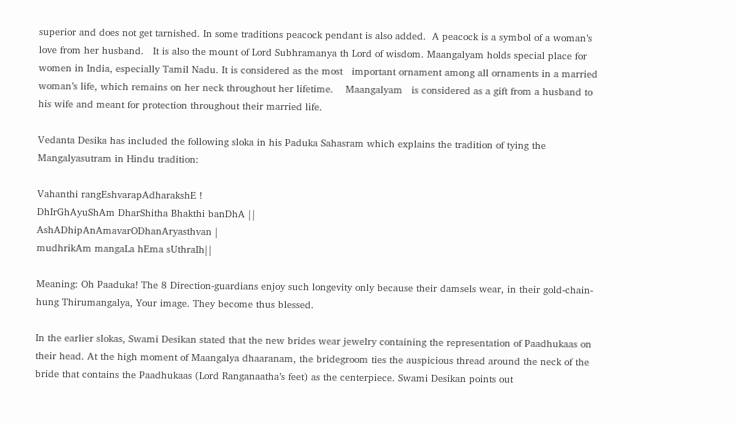superior and does not get tarnished. In some traditions peacock pendant is also added.  A peacock is a symbol of a woman’s love from her husband.   It is also the mount of Lord Subhramanya th Lord of wisdom. Maangalyam holds special place for women in India, especially Tamil Nadu. It is considered as the most   important ornament among all ornaments in a married woman’s life, which remains on her neck throughout her lifetime.    Maangalyam   is considered as a gift from a husband to his wife and meant for protection throughout their married life.

Vedanta Desika has included the following sloka in his Paduka Sahasram which explains the tradition of tying the Mangalyasutram in Hindu tradition:

Vahanthi rangEshvarapAdharakshE !
DhIrGhAyuShAm DharShitha Bhakthi banDhA ||
AshADhipAnAmavarODhanAryasthvan |
mudhrikAm mangaLa hEma sUthraIh||

Meaning: Oh Paaduka! The 8 Direction-guardians enjoy such longevity only because their damsels wear, in their gold-chain-hung Thirumangalya, Your image. They become thus blessed.

In the earlier slokas, Swami Desikan stated that the new brides wear jewelry containing the representation of Paadhukaas on their head. At the high moment of Maangalya dhaaranam, the bridegroom ties the auspicious thread around the neck of the bride that contains the Paadhukaas (Lord Ranganaatha’s feet) as the centerpiece. Swami Desikan points out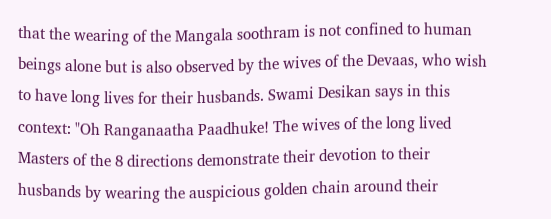that the wearing of the Mangala soothram is not confined to human beings alone but is also observed by the wives of the Devaas, who wish to have long lives for their husbands. Swami Desikan says in this context: "Oh Ranganaatha Paadhuke! The wives of the long lived Masters of the 8 directions demonstrate their devotion to their husbands by wearing the auspicious golden chain around their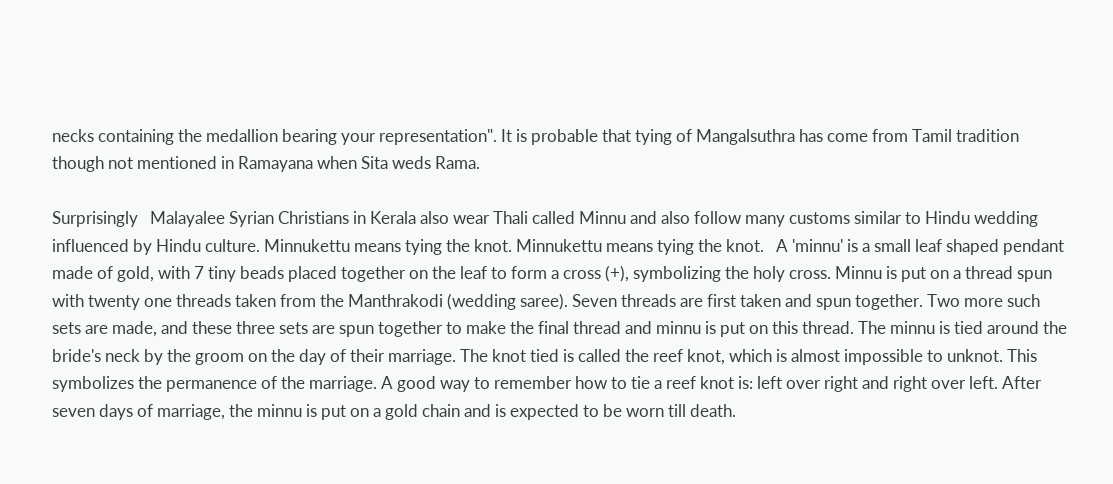necks containing the medallion bearing your representation". It is probable that tying of Mangalsuthra has come from Tamil tradition though not mentioned in Ramayana when Sita weds Rama.

Surprisingly   Malayalee Syrian Christians in Kerala also wear Thali called Minnu and also follow many customs similar to Hindu wedding influenced by Hindu culture. Minnukettu means tying the knot. Minnukettu means tying the knot.   A 'minnu' is a small leaf shaped pendant made of gold, with 7 tiny beads placed together on the leaf to form a cross (+), symbolizing the holy cross. Minnu is put on a thread spun with twenty one threads taken from the Manthrakodi (wedding saree). Seven threads are first taken and spun together. Two more such sets are made, and these three sets are spun together to make the final thread and minnu is put on this thread. The minnu is tied around the bride's neck by the groom on the day of their marriage. The knot tied is called the reef knot, which is almost impossible to unknot. This symbolizes the permanence of the marriage. A good way to remember how to tie a reef knot is: left over right and right over left. After seven days of marriage, the minnu is put on a gold chain and is expected to be worn till death.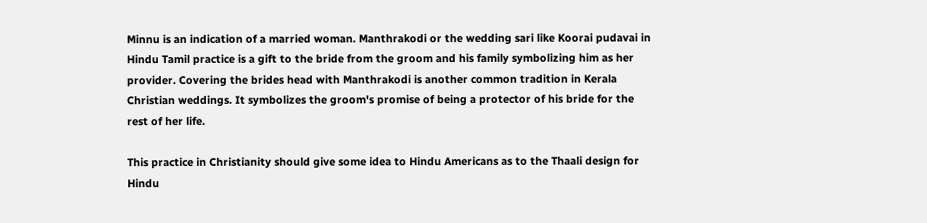Minnu is an indication of a married woman. Manthrakodi or the wedding sari like Koorai pudavai in Hindu Tamil practice is a gift to the bride from the groom and his family symbolizing him as her provider. Covering the brides head with Manthrakodi is another common tradition in Kerala Christian weddings. It symbolizes the groom's promise of being a protector of his bride for the rest of her life.

This practice in Christianity should give some idea to Hindu Americans as to the Thaali design for Hindu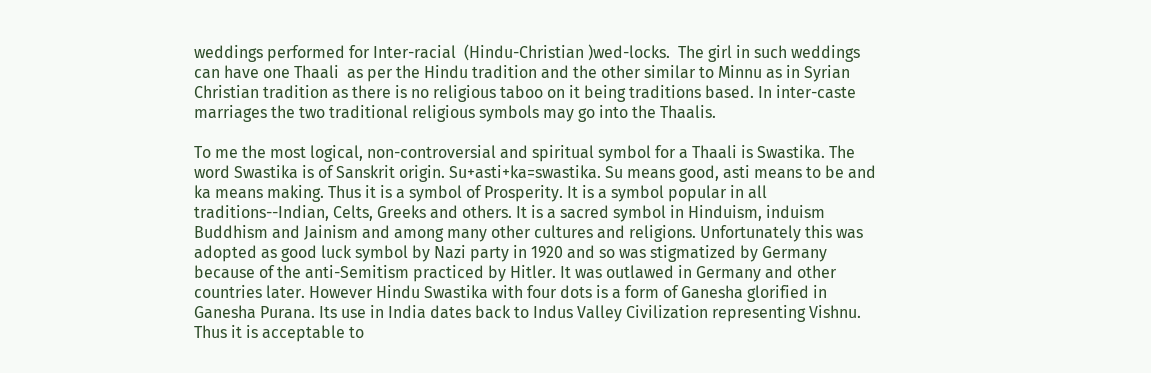weddings performed for Inter-racial  (Hindu-Christian )wed-locks.  The girl in such weddings can have one Thaali  as per the Hindu tradition and the other similar to Minnu as in Syrian Christian tradition as there is no religious taboo on it being traditions based. In inter-caste marriages the two traditional religious symbols may go into the Thaalis.

To me the most logical, non-controversial and spiritual symbol for a Thaali is Swastika. The word Swastika is of Sanskrit origin. Su+asti+ka=swastika. Su means good, asti means to be and ka means making. Thus it is a symbol of Prosperity. It is a symbol popular in all traditions--Indian, Celts, Greeks and others. It is a sacred symbol in Hinduism, induism Buddhism and Jainism and among many other cultures and religions. Unfortunately this was adopted as good luck symbol by Nazi party in 1920 and so was stigmatized by Germany because of the anti-Semitism practiced by Hitler. It was outlawed in Germany and other countries later. However Hindu Swastika with four dots is a form of Ganesha glorified in Ganesha Purana. Its use in India dates back to Indus Valley Civilization representing Vishnu. Thus it is acceptable to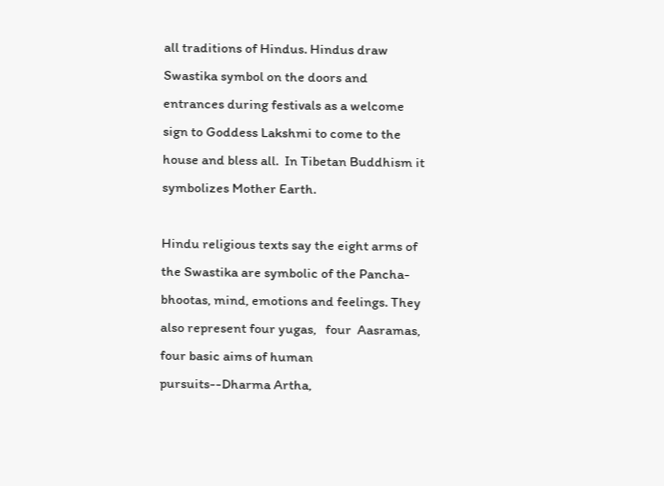all traditions of Hindus. Hindus draw Swastika symbol on the doors and entrances during festivals as a welcome sign to Goddess Lakshmi to come to the house and bless all.  In Tibetan Buddhism it symbolizes Mother Earth.

Hindu religious texts say the eight arms of the Swastika are symbolic of the Pancha-bhootas, mind, emotions and feelings. They also represent four yugas,   four  Aasramas, four basic aims of human pursuits--Dharma Artha,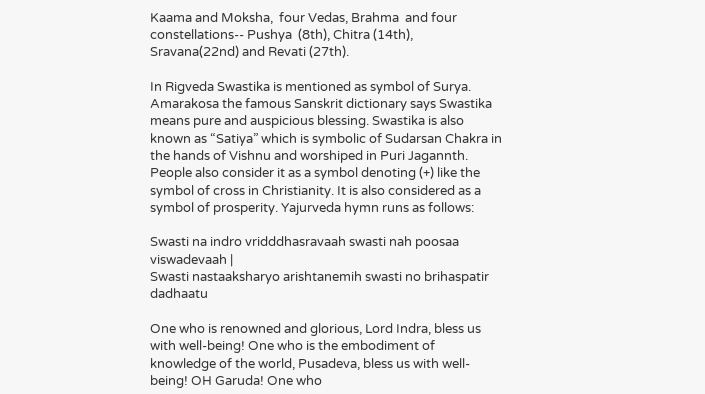Kaama and Moksha,  four Vedas, Brahma  and four constellations-- Pushya  (8th), Chitra (14th), Sravana(22nd) and Revati (27th).

In Rigveda Swastika is mentioned as symbol of Surya. Amarakosa the famous Sanskrit dictionary says Swastika means pure and auspicious blessing. Swastika is also known as “Satiya” which is symbolic of Sudarsan Chakra in the hands of Vishnu and worshiped in Puri Jagannth. People also consider it as a symbol denoting (+) like the symbol of cross in Christianity. It is also considered as a symbol of prosperity. Yajurveda hymn runs as follows:

Swasti na indro vridddhasravaah swasti nah poosaa viswadevaah |
Swasti nastaaksharyo arishtanemih swasti no brihaspatir dadhaatu

One who is renowned and glorious, Lord Indra, bless us with well-being! One who is the embodiment of knowledge of the world, Pusadeva, bless us with well-being! OH Garuda! One who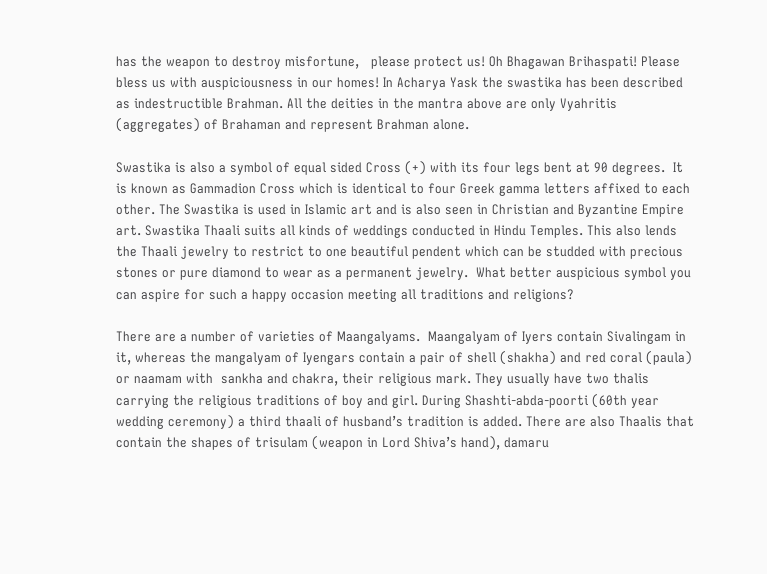has the weapon to destroy misfortune,   please protect us! Oh Bhagawan Brihaspati! Please bless us with auspiciousness in our homes! In Acharya Yask the swastika has been described as indestructible Brahman. All the deities in the mantra above are only Vyahritis   (aggregates) of Brahaman and represent Brahman alone.

Swastika is also a symbol of equal sided Cross (+) with its four legs bent at 90 degrees.  It is known as Gammadion Cross which is identical to four Greek gamma letters affixed to each other. The Swastika is used in Islamic art and is also seen in Christian and Byzantine Empire art. Swastika Thaali suits all kinds of weddings conducted in Hindu Temples. This also lends the Thaali jewelry to restrict to one beautiful pendent which can be studded with precious stones or pure diamond to wear as a permanent jewelry.  What better auspicious symbol you   can aspire for such a happy occasion meeting all traditions and religions?

There are a number of varieties of Maangalyams.  Maangalyam of Iyers contain Sivalingam in it, whereas the mangalyam of Iyengars contain a pair of shell (shakha) and red coral (paula) or naamam with  sankha and chakra, their religious mark. They usually have two thalis carrying the religious traditions of boy and girl. During Shashti-abda-poorti (60th year wedding ceremony) a third thaali of husband’s tradition is added. There are also Thaalis that contain the shapes of trisulam (weapon in Lord Shiva’s hand), damaru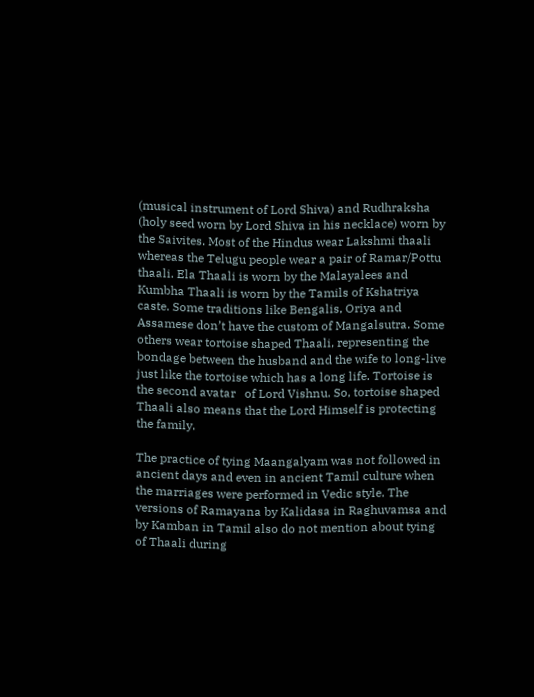(musical instrument of Lord Shiva) and Rudhraksha (holy seed worn by Lord Shiva in his necklace) worn by the Saivites. Most of the Hindus wear Lakshmi thaali whereas the Telugu people wear a pair of Ramar/Pottu thaali. Ela Thaali is worn by the Malayalees and Kumbha Thaali is worn by the Tamils of Kshatriya caste. Some traditions like Bengalis, Oriya and Assamese don’t have the custom of Mangalsutra. Some others wear tortoise shaped Thaali, representing the bondage between the husband and the wife to long-live just like the tortoise which has a long life. Tortoise is the second avatar   of Lord Vishnu. So, tortoise shaped Thaali also means that the Lord Himself is protecting the family.

The practice of tying Maangalyam was not followed in ancient days and even in ancient Tamil culture when the marriages were performed in Vedic style. The versions of Ramayana by Kalidasa in Raghuvamsa and by Kamban in Tamil also do not mention about tying of Thaali during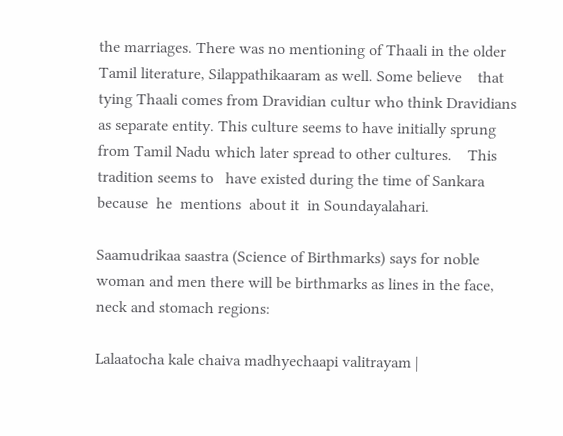the marriages. There was no mentioning of Thaali in the older Tamil literature, Silappathikaaram as well. Some believe    that tying Thaali comes from Dravidian cultur who think Dravidians as separate entity. This culture seems to have initially sprung from Tamil Nadu which later spread to other cultures.    This tradition seems to   have existed during the time of Sankara  because  he  mentions  about it  in Soundayalahari.

Saamudrikaa saastra (Science of Birthmarks) says for noble woman and men there will be birthmarks as lines in the face, neck and stomach regions:

Lalaatocha kale chaiva madhyechaapi valitrayam |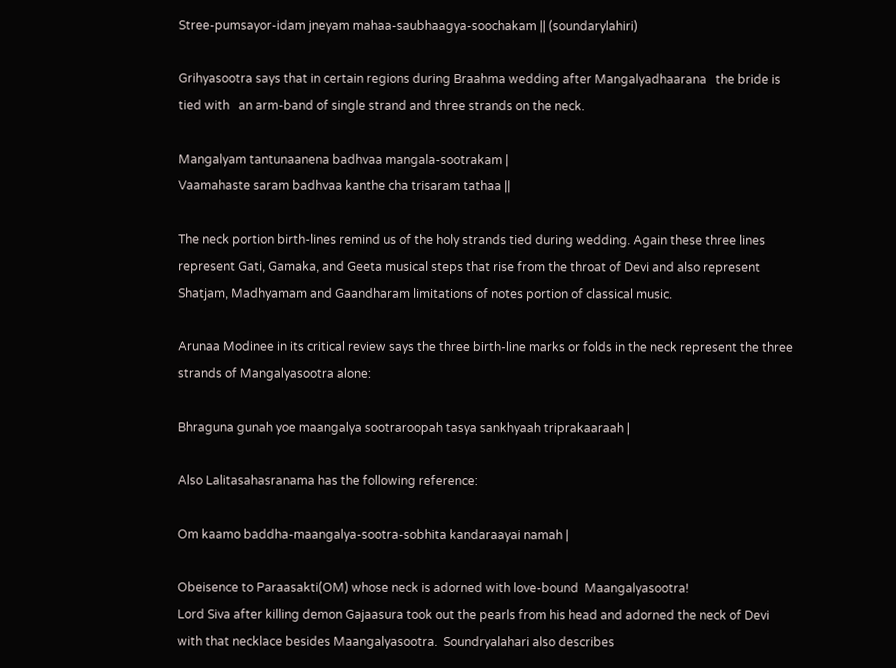Stree-pumsayor-idam jneyam mahaa-saubhaagya-soochakam || (soundarylahiri)

Grihyasootra says that in certain regions during Braahma wedding after Mangalyadhaarana   the bride is tied with   an arm-band of single strand and three strands on the neck.

Mangalyam tantunaanena badhvaa mangala-sootrakam |
Vaamahaste saram badhvaa kanthe cha trisaram tathaa ||

The neck portion birth-lines remind us of the holy strands tied during wedding. Again these three lines represent Gati, Gamaka, and Geeta musical steps that rise from the throat of Devi and also represent Shatjam, Madhyamam and Gaandharam limitations of notes portion of classical music.

Arunaa Modinee in its critical review says the three birth-line marks or folds in the neck represent the three strands of Mangalyasootra alone:

Bhraguna gunah yoe maangalya sootraroopah tasya sankhyaah triprakaaraah |

Also Lalitasahasranama has the following reference:

Om kaamo baddha-maangalya-sootra-sobhita kandaraayai namah |

Obeisence to Paraasakti(OM) whose neck is adorned with love-bound  Maangalyasootra!
Lord Siva after killing demon Gajaasura took out the pearls from his head and adorned the neck of Devi with that necklace besides Maangalyasootra.  Soundryalahari also describes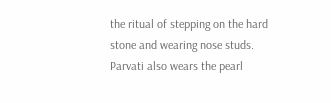the ritual of stepping on the hard stone and wearing nose studs. Parvati also wears the pearl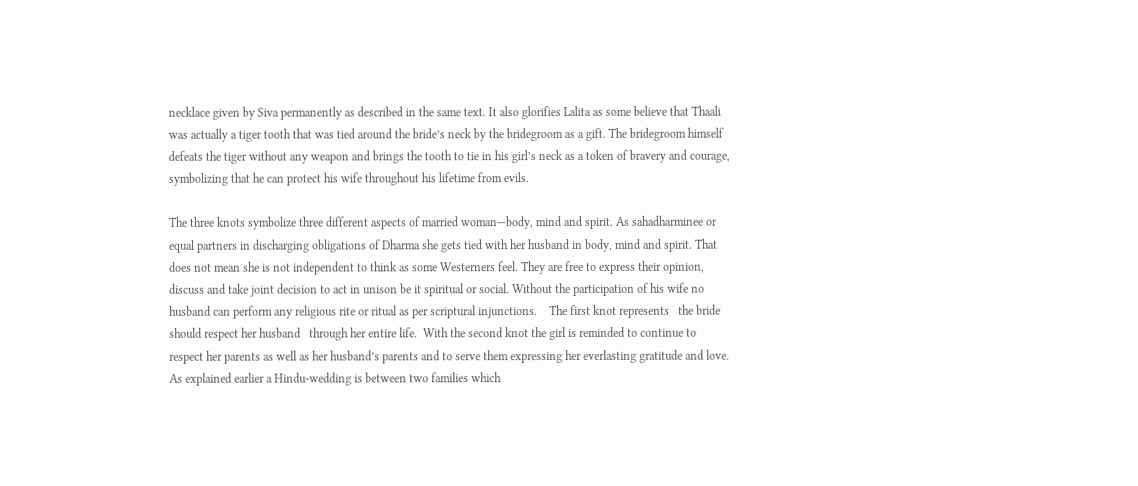necklace given by Siva permanently as described in the same text. It also glorifies Lalita as some believe that Thaali was actually a tiger tooth that was tied around the bride’s neck by the bridegroom as a gift. The bridegroom himself defeats the tiger without any weapon and brings the tooth to tie in his girl’s neck as a token of bravery and courage, symbolizing that he can protect his wife throughout his lifetime from evils.

The three knots symbolize three different aspects of married woman—body, mind and spirit. As sahadharminee or equal partners in discharging obligations of Dharma she gets tied with her husband in body, mind and spirit. That does not mean she is not independent to think as some Westerners feel. They are free to express their opinion, discuss and take joint decision to act in unison be it spiritual or social. Without the participation of his wife no husband can perform any religious rite or ritual as per scriptural injunctions.    The first knot represents   the bride should respect her husband   through her entire life.  With the second knot the girl is reminded to continue to respect her parents as well as her husband’s parents and to serve them expressing her everlasting gratitude and love.  As explained earlier a Hindu-wedding is between two families which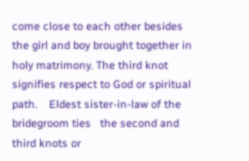come close to each other besides the girl and boy brought together in holy matrimony. The third knot signifies respect to God or spiritual path.    Eldest sister-in-law of the bridegroom ties   the second and   third knots or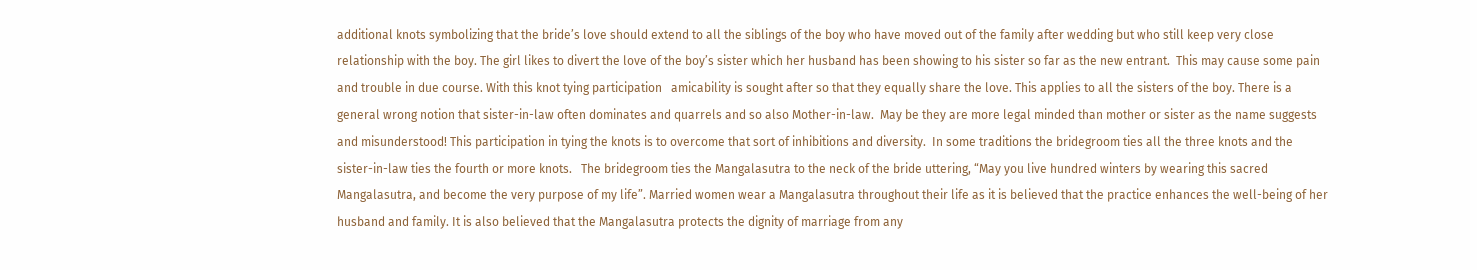additional knots symbolizing that the bride’s love should extend to all the siblings of the boy who have moved out of the family after wedding but who still keep very close  relationship with the boy. The girl likes to divert the love of the boy’s sister which her husband has been showing to his sister so far as the new entrant.  This may cause some pain and trouble in due course. With this knot tying participation   amicability is sought after so that they equally share the love. This applies to all the sisters of the boy. There is a general wrong notion that sister-in-law often dominates and quarrels and so also Mother-in-law.  May be they are more legal minded than mother or sister as the name suggests and misunderstood! This participation in tying the knots is to overcome that sort of inhibitions and diversity.  In some traditions the bridegroom ties all the three knots and the sister-in-law ties the fourth or more knots.   The bridegroom ties the Mangalasutra to the neck of the bride uttering, “May you live hundred winters by wearing this sacred Mangalasutra, and become the very purpose of my life”. Married women wear a Mangalasutra throughout their life as it is believed that the practice enhances the well-being of her husband and family. It is also believed that the Mangalasutra protects the dignity of marriage from any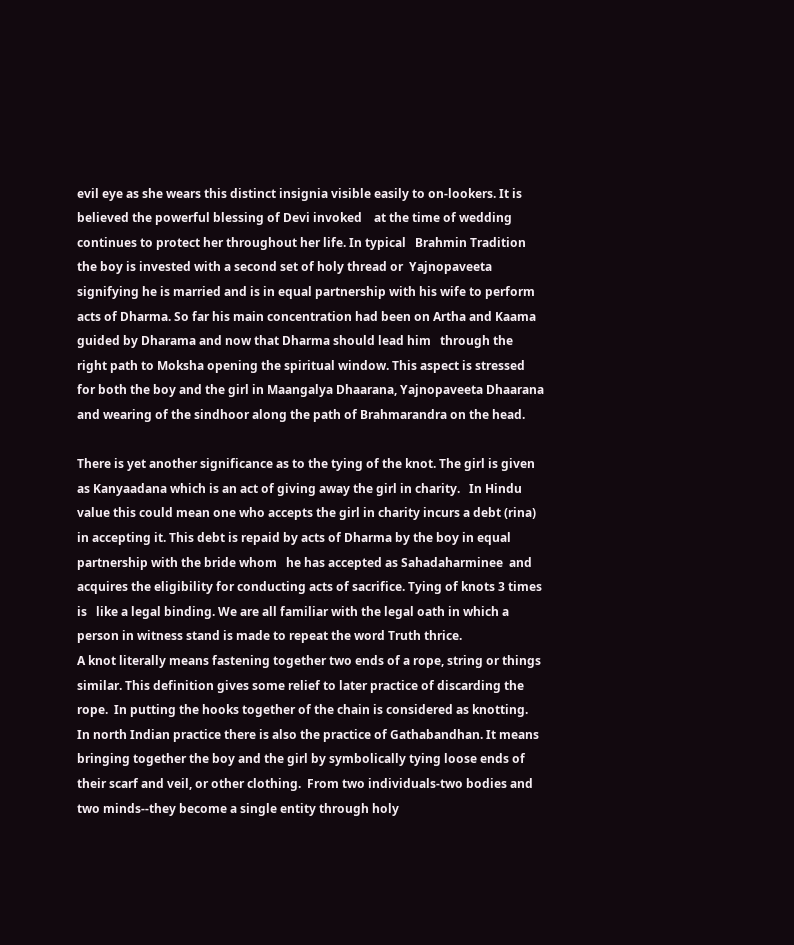evil eye as she wears this distinct insignia visible easily to on-lookers. It is believed the powerful blessing of Devi invoked    at the time of wedding continues to protect her throughout her life. In typical   Brahmin Tradition the boy is invested with a second set of holy thread or  Yajnopaveeta signifying he is married and is in equal partnership with his wife to perform acts of Dharma. So far his main concentration had been on Artha and Kaama guided by Dharama and now that Dharma should lead him   through the right path to Moksha opening the spiritual window. This aspect is stressed for both the boy and the girl in Maangalya Dhaarana, Yajnopaveeta Dhaarana and wearing of the sindhoor along the path of Brahmarandra on the head.

There is yet another significance as to the tying of the knot. The girl is given as Kanyaadana which is an act of giving away the girl in charity.   In Hindu value this could mean one who accepts the girl in charity incurs a debt (rina) in accepting it. This debt is repaid by acts of Dharma by the boy in equal partnership with the bride whom   he has accepted as Sahadaharminee  and acquires the eligibility for conducting acts of sacrifice. Tying of knots 3 times is   like a legal binding. We are all familiar with the legal oath in which a person in witness stand is made to repeat the word Truth thrice.
A knot literally means fastening together two ends of a rope, string or things similar. This definition gives some relief to later practice of discarding the rope.  In putting the hooks together of the chain is considered as knotting.  In north Indian practice there is also the practice of Gathabandhan. It means bringing together the boy and the girl by symbolically tying loose ends of their scarf and veil, or other clothing.  From two individuals-two bodies and two minds--they become a single entity through holy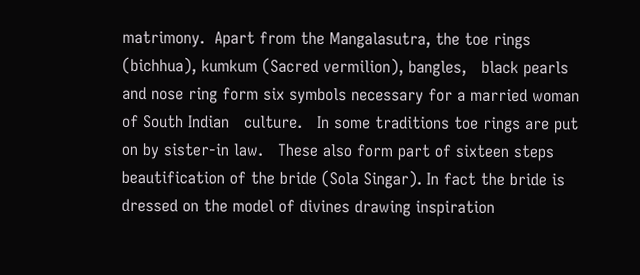matrimony.  Apart from the Mangalasutra, the toe rings (bichhua), kumkum (Sacred vermilion), bangles,   black pearls and nose ring form six symbols necessary for a married woman of South Indian   culture.   In some traditions toe rings are put on by sister-in law.   These also form part of sixteen steps beautification of the bride (Sola Singar). In fact the bride is dressed on the model of divines drawing inspiration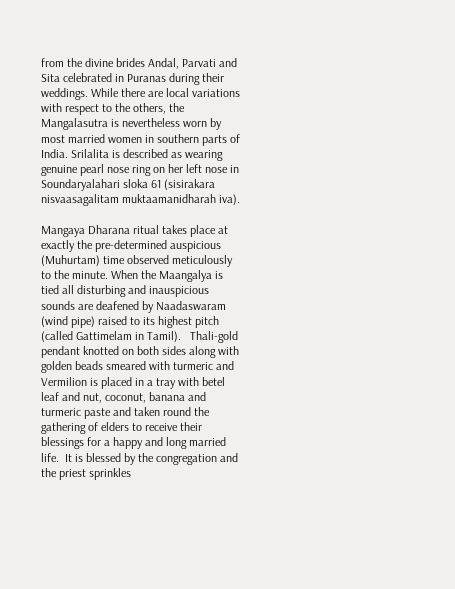from the divine brides Andal, Parvati and   Sita celebrated in Puranas during their weddings. While there are local variations with respect to the others, the Mangalasutra is nevertheless worn by most married women in southern parts of India. Srilalita is described as wearing genuine pearl nose ring on her left nose in Soundaryalahari sloka 61 (sisirakara nisvaasagalitam muktaamanidharah iva).

Mangaya Dharana ritual takes place at exactly the pre-determined auspicious (Muhurtam) time observed meticulously to the minute. When the Maangalya is tied all disturbing and inauspicious sounds are deafened by Naadaswaram (wind pipe) raised to its highest pitch (called Gattimelam in Tamil).   Thali-gold pendant knotted on both sides along with golden beads smeared with turmeric and Vermilion is placed in a tray with betel leaf and nut, coconut, banana and turmeric paste and taken round the gathering of elders to receive their blessings for a happy and long married life.  It is blessed by the congregation and the priest sprinkles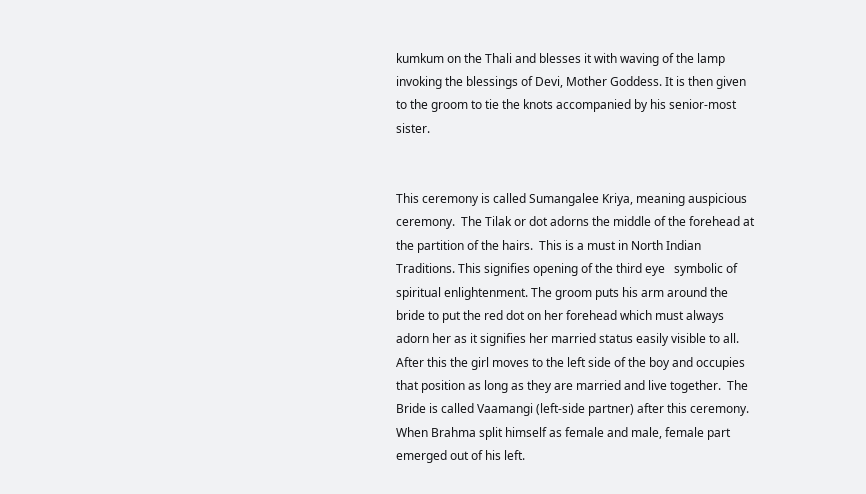kumkum on the Thali and blesses it with waving of the lamp invoking the blessings of Devi, Mother Goddess. It is then given to the groom to tie the knots accompanied by his senior-most sister.


This ceremony is called Sumangalee Kriya, meaning auspicious ceremony.  The Tilak or dot adorns the middle of the forehead at the partition of the hairs.  This is a must in North Indian Traditions. This signifies opening of the third eye   symbolic of spiritual enlightenment. The groom puts his arm around the bride to put the red dot on her forehead which must always adorn her as it signifies her married status easily visible to all. After this the girl moves to the left side of the boy and occupies that position as long as they are married and live together.  The Bride is called Vaamangi (left-side partner) after this ceremony. When Brahma split himself as female and male, female part emerged out of his left.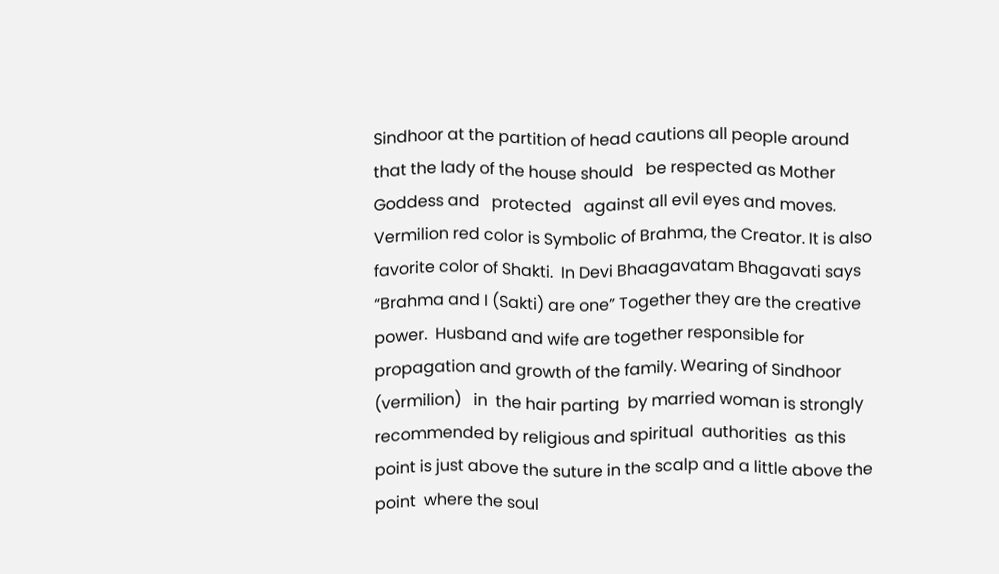Sindhoor at the partition of head cautions all people around that the lady of the house should   be respected as Mother Goddess and   protected   against all evil eyes and moves. Vermilion red color is Symbolic of Brahma, the Creator. It is also favorite color of Shakti.  In Devi Bhaagavatam Bhagavati says “Brahma and I (Sakti) are one” Together they are the creative power.  Husband and wife are together responsible for   propagation and growth of the family. Wearing of Sindhoor (vermilion)   in  the hair parting  by married woman is strongly recommended by religious and spiritual  authorities  as this point is just above the suture in the scalp and a little above the point  where the soul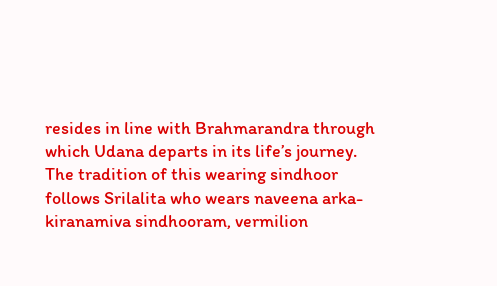resides in line with Brahmarandra through which Udana departs in its life’s journey. The tradition of this wearing sindhoor follows Srilalita who wears naveena arka-kiranamiva sindhooram, vermilion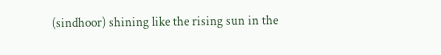(sindhoor) shining like the rising sun in the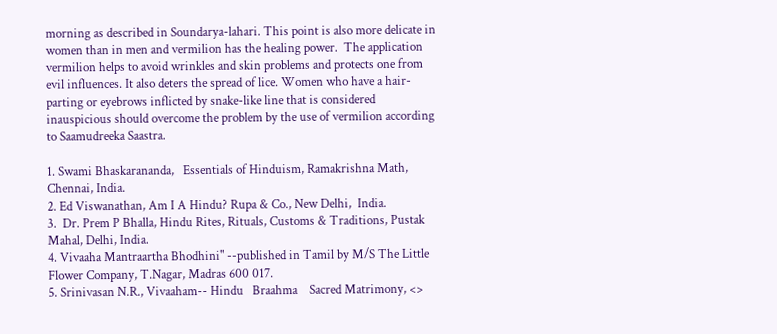morning as described in Soundarya-lahari. This point is also more delicate in women than in men and vermilion has the healing power.  The application vermilion helps to avoid wrinkles and skin problems and protects one from evil influences. It also deters the spread of lice. Women who have a hair-parting or eyebrows inflicted by snake-like line that is considered inauspicious should overcome the problem by the use of vermilion according to Saamudreeka Saastra.

1. Swami Bhaskarananda,   Essentials of Hinduism, Ramakrishna Math, Chennai, India.
2. Ed Viswanathan, Am I A Hindu? Rupa & Co., New Delhi,  India.
3.  Dr. Prem P Bhalla, Hindu Rites, Rituals, Customs & Traditions, Pustak Mahal, Delhi, India.
4. Vivaaha Mantraartha Bhodhini" --published in Tamil by M/S The Little Flower Company, T.Nagar, Madras 600 017.
5. Srinivasan N.R., Vivaaham-- Hindu   Braahma    Sacred Matrimony, <>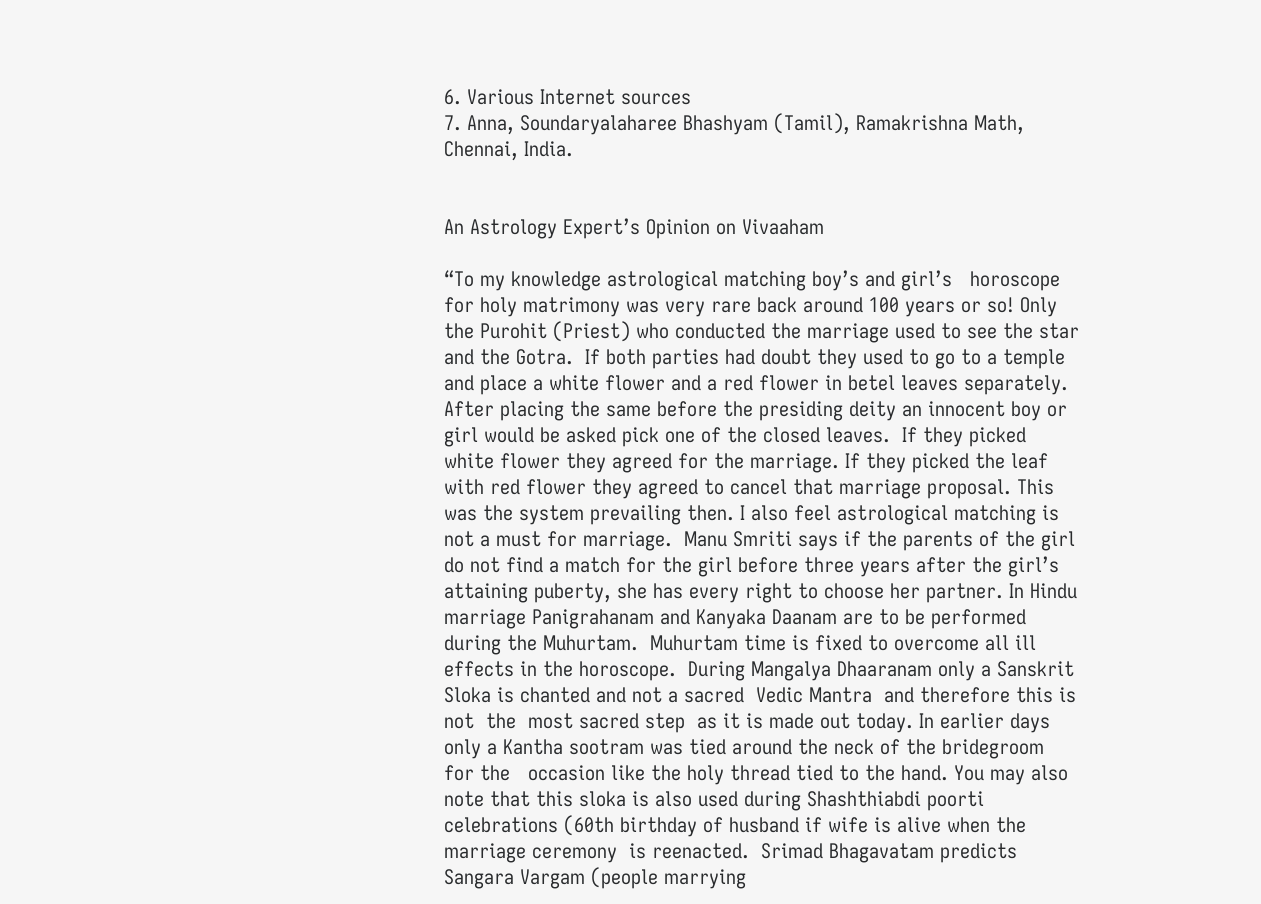6. Various Internet sources
7. Anna, Soundaryalaharee Bhashyam (Tamil), Ramakrishna Math, Chennai, India.


An Astrology Expert’s Opinion on Vivaaham

“To my knowledge astrological matching boy’s and girl’s   horoscope for holy matrimony was very rare back around 100 years or so! Only the Purohit (Priest) who conducted the marriage used to see the star and the Gotra.  If both parties had doubt they used to go to a temple and place a white flower and a red flower in betel leaves separately. After placing the same before the presiding deity an innocent boy or girl would be asked pick one of the closed leaves.  If they picked white flower they agreed for the marriage. If they picked the leaf with red flower they agreed to cancel that marriage proposal. This was the system prevailing then. I also feel astrological matching is not a must for marriage.  Manu Smriti says if the parents of the girl do not find a match for the girl before three years after the girl’s  attaining puberty, she has every right to choose her partner. In Hindu marriage Panigrahanam and Kanyaka Daanam are to be performed during the Muhurtam.  Muhurtam time is fixed to overcome all ill effects in the horoscope.  During Mangalya Dhaaranam only a Sanskrit Sloka is chanted and not a sacred  Vedic Mantra  and therefore this is  not  the  most sacred step  as it is made out today. In earlier days only a Kantha sootram was tied around the neck of the bridegroom for the   occasion like the holy thread tied to the hand. You may also note that this sloka is also used during Shashthiabdi poorti celebrations (60th birthday of husband if wife is alive when the marriage ceremony  is reenacted.  Srimad Bhagavatam predicts Sangara Vargam (people marrying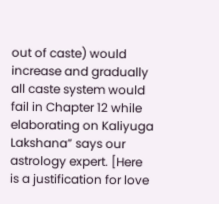out of caste) would increase and gradually all caste system would fail in Chapter 12 while elaborating on Kaliyuga Lakshana” says our astrology expert. [Here is a justification for love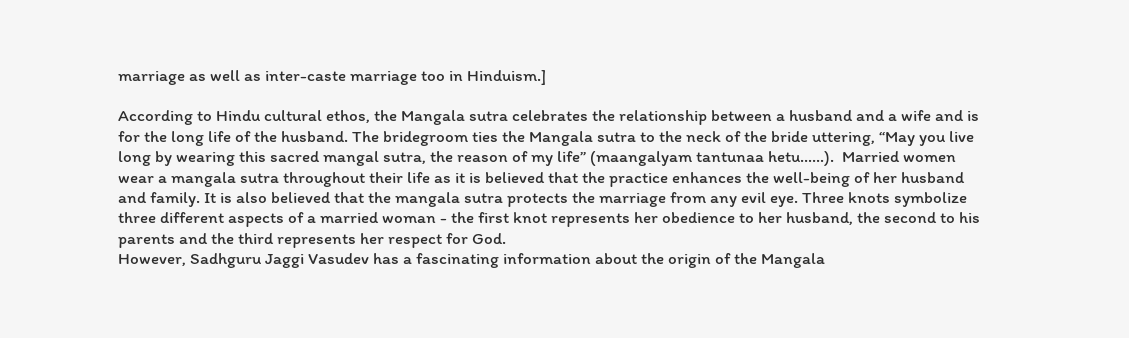marriage as well as inter-caste marriage too in Hinduism.]

According to Hindu cultural ethos, the Mangala sutra celebrates the relationship between a husband and a wife and is for the long life of the husband. The bridegroom ties the Mangala sutra to the neck of the bride uttering, “May you live long by wearing this sacred mangal sutra, the reason of my life” (maangalyam tantunaa hetu……).  Married women wear a mangala sutra throughout their life as it is believed that the practice enhances the well-being of her husband and family. It is also believed that the mangala sutra protects the marriage from any evil eye. Three knots symbolize three different aspects of a married woman - the first knot represents her obedience to her husband, the second to his parents and the third represents her respect for God.
However, Sadhguru Jaggi Vasudev has a fascinating information about the origin of the Mangala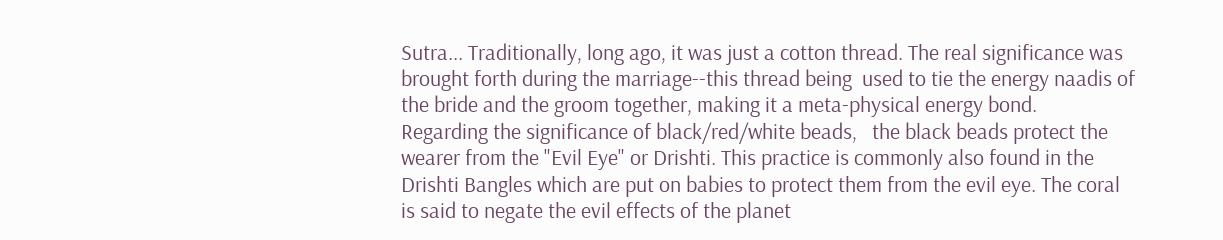Sutra... Traditionally, long ago, it was just a cotton thread. The real significance was brought forth during the marriage--this thread being  used to tie the energy naadis of the bride and the groom together, making it a meta-physical energy bond.
Regarding the significance of black/red/white beads,   the black beads protect the wearer from the "Evil Eye" or Drishti. This practice is commonly also found in the Drishti Bangles which are put on babies to protect them from the evil eye. The coral is said to negate the evil effects of the planet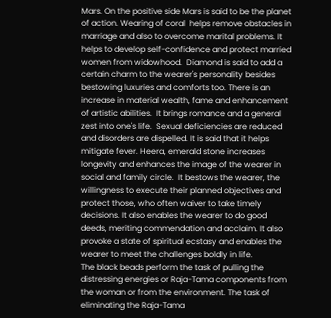Mars. On the positive side Mars is said to be the planet of action. Wearing of coral  helps remove obstacles in marriage and also to overcome marital problems. It helps to develop self-confidence and protect married women from widowhood.  Diamond is said to add a certain charm to the wearer's personality besides bestowing luxuries and comforts too. There is an increase in material wealth, fame and enhancement of artistic abilities.  It brings romance and a general zest into one's life.  Sexual deficiencies are reduced and disorders are dispelled. It is said that it helps mitigate fever. Heera, emerald stone increases longevity and enhances the image of the wearer in social and family circle.  It bestows the wearer, the willingness to execute their planned objectives and protect those, who often waiver to take timely decisions. It also enables the wearer to do good deeds, meriting commendation and acclaim. It also provoke a state of spiritual ecstasy and enables the wearer to meet the challenges boldly in life.
The black beads perform the task of pulling the distressing energies or Raja-Tama components from the woman or from the environment. The task of eliminating the Raja-Tama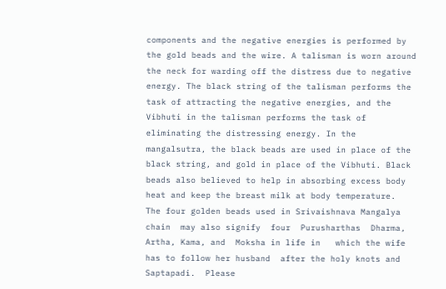components and the negative energies is performed by the gold beads and the wire. A talisman is worn around the neck for warding off the distress due to negative energy. The black string of the talisman performs the task of attracting the negative energies, and the Vibhuti in the talisman performs the task of eliminating the distressing energy. In the mangalsutra, the black beads are used in place of the black string, and gold in place of the Vibhuti. Black beads also believed to help in absorbing excess body heat and keep the breast milk at body temperature.
The four golden beads used in Srivaishnava Mangalya chain  may also signify  four  Purusharthas  Dharma, Artha, Kama, and  Moksha in life in   which the wife has to follow her husband  after the holy knots and Saptapadi.  Please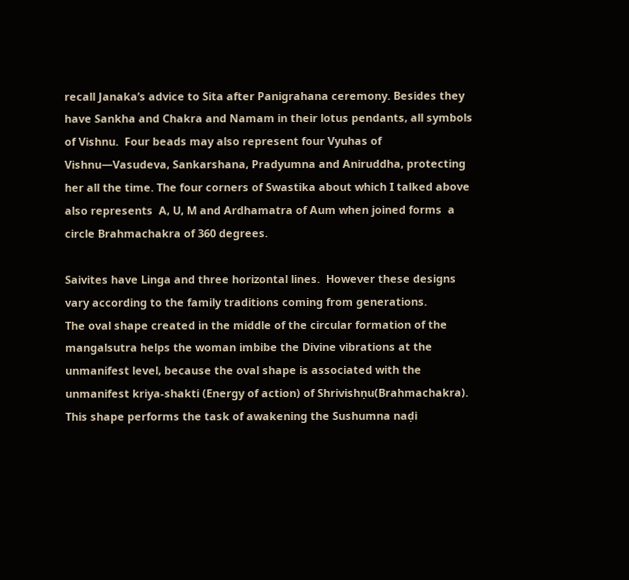recall Janaka’s advice to Sita after Panigrahana ceremony. Besides they have Sankha and Chakra and Namam in their lotus pendants, all symbols of Vishnu.  Four beads may also represent four Vyuhas of Vishnu—Vasudeva, Sankarshana, Pradyumna and Aniruddha, protecting her all the time. The four corners of Swastika about which I talked above also represents  A, U, M and Ardhamatra of Aum when joined forms  a circle Brahmachakra of 360 degrees.

Saivites have Linga and three horizontal lines.  However these designs vary according to the family traditions coming from generations.
The oval shape created in the middle of the circular formation of the mangalsutra helps the woman imbibe the Divine vibrations at the unmanifest level, because the oval shape is associated with the unmanifest kriya-shakti (Energy of action) of Shrivishṇu(Brahmachakra). This shape performs the task of awakening the Sushumna naḍi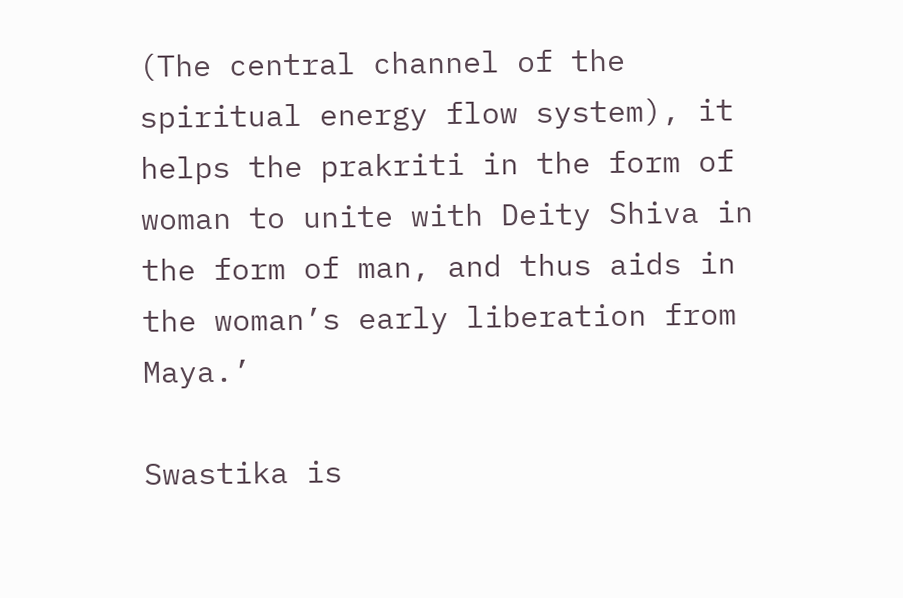(The central channel of the spiritual energy flow system), it helps the prakriti in the form of woman to unite with Deity Shiva in the form of man, and thus aids in the woman’s early liberation from Maya.’

Swastika is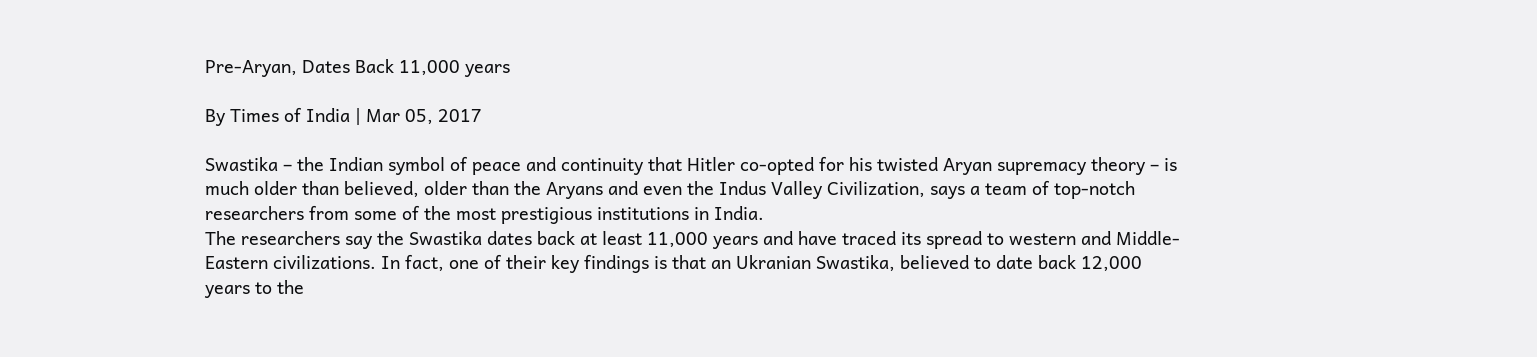Pre-Aryan, Dates Back 11,000 years

By Times of India | Mar 05, 2017

Swastika – the Indian symbol of peace and continuity that Hitler co-opted for his twisted Aryan supremacy theory – is much older than believed, older than the Aryans and even the Indus Valley Civilization, says a team of top-notch researchers from some of the most prestigious institutions in India.
The researchers say the Swastika dates back at least 11,000 years and have traced its spread to western and Middle-Eastern civilizations. In fact, one of their key findings is that an Ukranian Swastika, believed to date back 12,000 years to the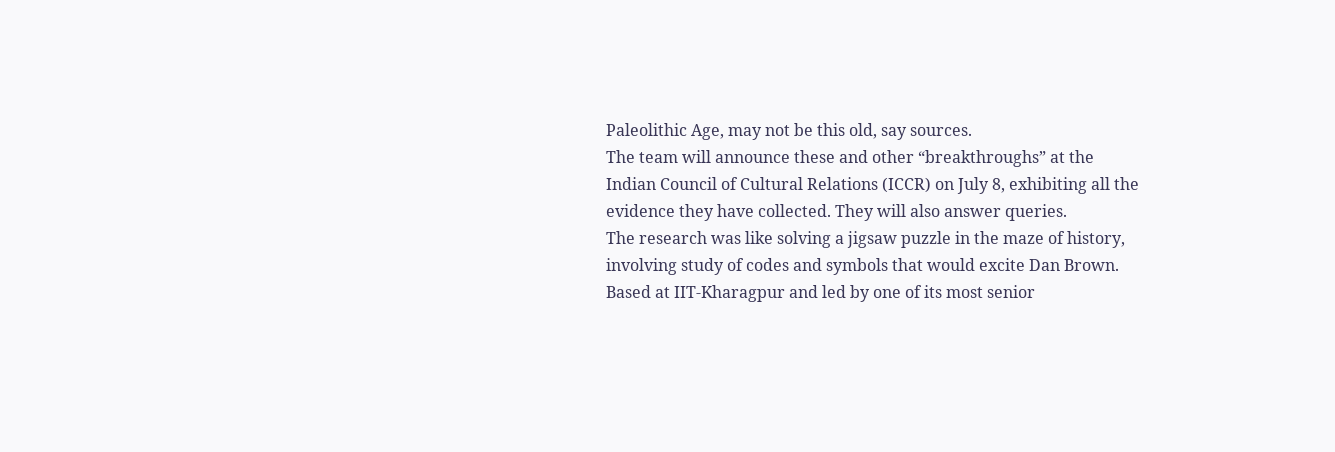Paleolithic Age, may not be this old, say sources.
The team will announce these and other “breakthroughs” at the Indian Council of Cultural Relations (ICCR) on July 8, exhibiting all the evidence they have collected. They will also answer queries.
The research was like solving a jigsaw puzzle in the maze of history, involving study of codes and symbols that would excite Dan Brown.
Based at IIT-Kharagpur and led by one of its most senior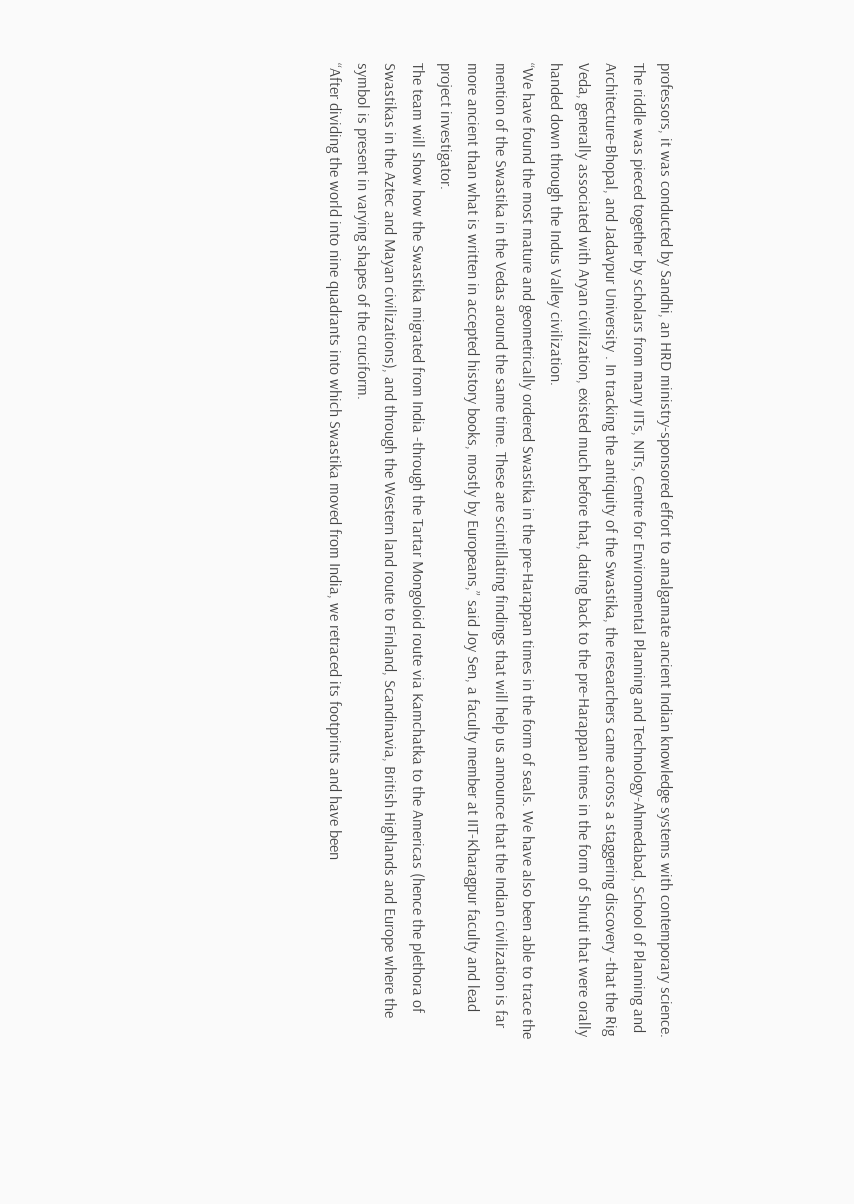professors, it was conducted by Sandhi, an HRD ministry-sponsored effort to amalgamate ancient Indian knowledge systems with contemporary science.
The riddle was pieced together by scholars from many IITs, NITs, Centre for Environmental Planning and Technology-Ahmedabad, School of Planning and Architecture-Bhopal, and Jadavpur University . In tracking the antiquity of the Swastika, the researchers came across a staggering discovery -that the Rig Veda, generally associated with Aryan civilization, existed much before that, dating back to the pre-Harappan times in the form of Shruti that were orally handed down through the Indus Valley civilization.
“We have found the most mature and geometrically ordered Swastika in the pre-Harappan times in the form of seals. We have also been able to trace the mention of the Swastika in the Vedas around the same time. These are scintillating findings that will help us announce that the Indian civilization is far more ancient than what is written in accepted history books, mostly by Europeans,” said Joy Sen, a faculty member at IIT-Kharagpur faculty and lead project investigator.
The team will show how the Swastika migrated from India -through the Tartar Mongoloid route via Kamchatka to the Americas (hence the plethora of Swastikas in the Aztec and Mayan civilizations), and through the Western land route to Finland, Scandinavia, British Highlands and Europe where the symbol is present in varying shapes of the cruciform.
“After dividing the world into nine quadrants into which Swastika moved from India, we retraced its footprints and have been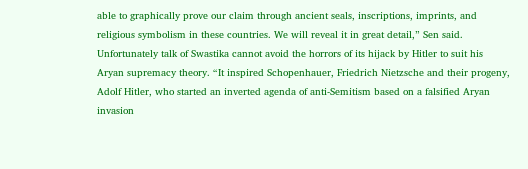able to graphically prove our claim through ancient seals, inscriptions, imprints, and religious symbolism in these countries. We will reveal it in great detail,” Sen said.
Unfortunately talk of Swastika cannot avoid the horrors of its hijack by Hitler to suit his Aryan supremacy theory. “It inspired Schopenhauer, Friedrich Nietzsche and their progeny, Adolf Hitler, who started an inverted agenda of anti-Semitism based on a falsified Aryan invasion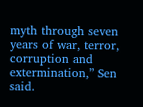myth through seven years of war, terror, corruption and extermination,” Sen said.